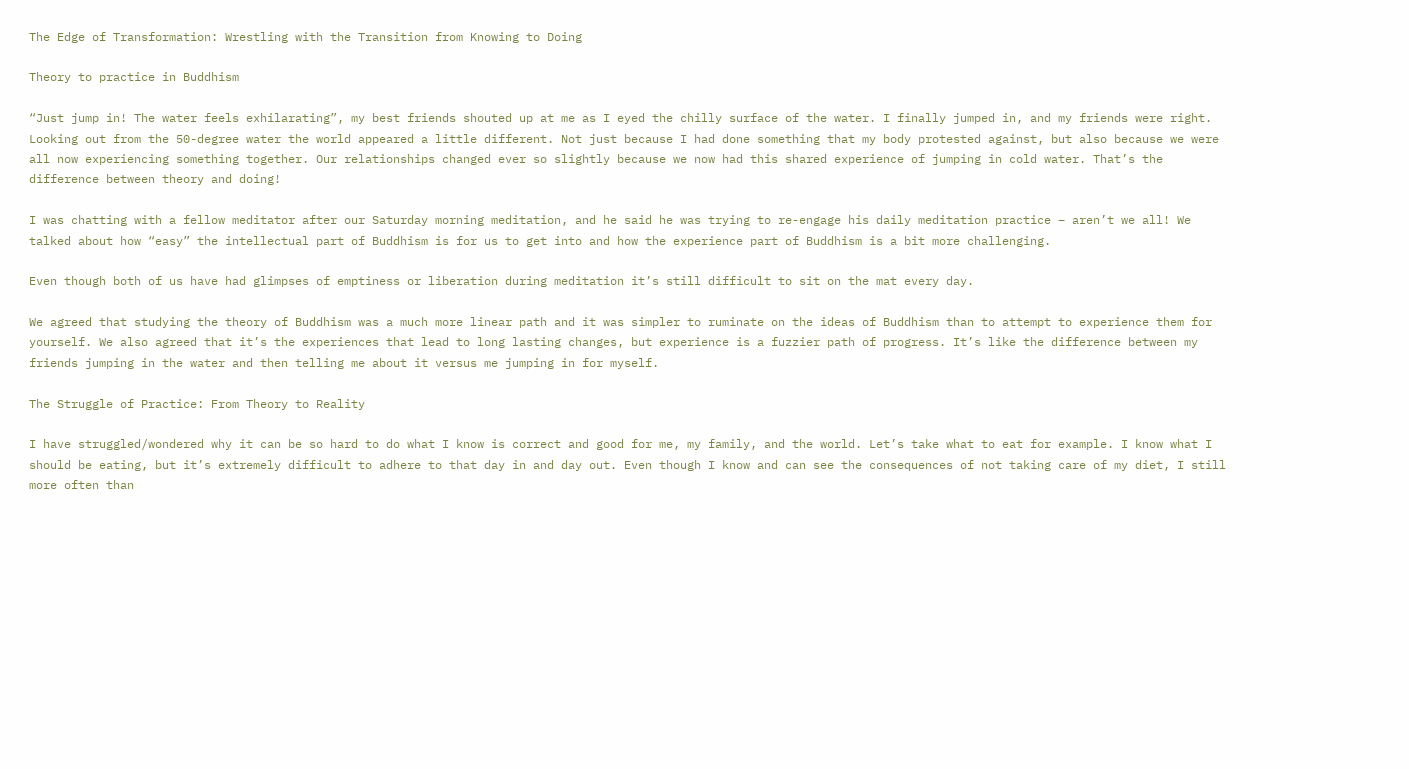The Edge of Transformation: Wrestling with the Transition from Knowing to Doing

Theory to practice in Buddhism

“Just jump in! The water feels exhilarating”, my best friends shouted up at me as I eyed the chilly surface of the water. I finally jumped in, and my friends were right. Looking out from the 50-degree water the world appeared a little different. Not just because I had done something that my body protested against, but also because we were all now experiencing something together. Our relationships changed ever so slightly because we now had this shared experience of jumping in cold water. That’s the difference between theory and doing!

I was chatting with a fellow meditator after our Saturday morning meditation, and he said he was trying to re-engage his daily meditation practice – aren’t we all! We talked about how “easy” the intellectual part of Buddhism is for us to get into and how the experience part of Buddhism is a bit more challenging.

Even though both of us have had glimpses of emptiness or liberation during meditation it’s still difficult to sit on the mat every day.

We agreed that studying the theory of Buddhism was a much more linear path and it was simpler to ruminate on the ideas of Buddhism than to attempt to experience them for yourself. We also agreed that it’s the experiences that lead to long lasting changes, but experience is a fuzzier path of progress. It’s like the difference between my friends jumping in the water and then telling me about it versus me jumping in for myself.

The Struggle of Practice: From Theory to Reality

I have struggled/wondered why it can be so hard to do what I know is correct and good for me, my family, and the world. Let’s take what to eat for example. I know what I should be eating, but it’s extremely difficult to adhere to that day in and day out. Even though I know and can see the consequences of not taking care of my diet, I still more often than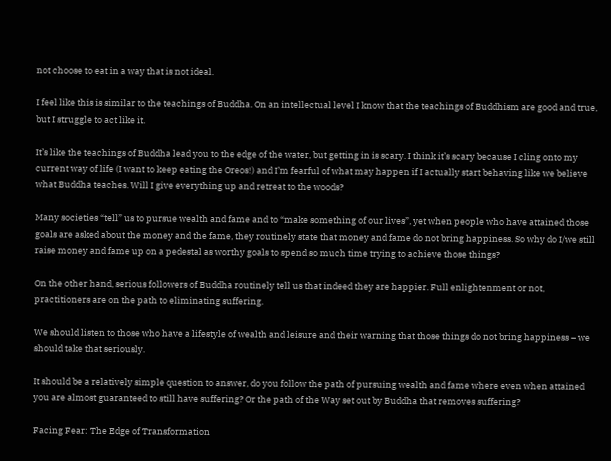not choose to eat in a way that is not ideal.

I feel like this is similar to the teachings of Buddha. On an intellectual level I know that the teachings of Buddhism are good and true, but I struggle to act like it.

It’s like the teachings of Buddha lead you to the edge of the water, but getting in is scary. I think it’s scary because I cling onto my current way of life (I want to keep eating the Oreos!) and I’m fearful of what may happen if I actually start behaving like we believe what Buddha teaches. Will I give everything up and retreat to the woods?

Many societies “tell” us to pursue wealth and fame and to “make something of our lives”, yet when people who have attained those goals are asked about the money and the fame, they routinely state that money and fame do not bring happiness. So why do I/we still raise money and fame up on a pedestal as worthy goals to spend so much time trying to achieve those things?

On the other hand, serious followers of Buddha routinely tell us that indeed they are happier. Full enlightenment or not, practitioners are on the path to eliminating suffering.

We should listen to those who have a lifestyle of wealth and leisure and their warning that those things do not bring happiness – we should take that seriously.

It should be a relatively simple question to answer, do you follow the path of pursuing wealth and fame where even when attained you are almost guaranteed to still have suffering? Or the path of the Way set out by Buddha that removes suffering?

Facing Fear: The Edge of Transformation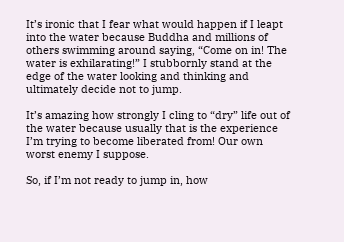It’s ironic that I fear what would happen if I leapt into the water because Buddha and millions of others swimming around saying, “Come on in! The water is exhilarating!” I stubbornly stand at the edge of the water looking and thinking and ultimately decide not to jump.

It’s amazing how strongly I cling to “dry” life out of the water because usually that is the experience I’m trying to become liberated from! Our own worst enemy I suppose.

So, if I’m not ready to jump in, how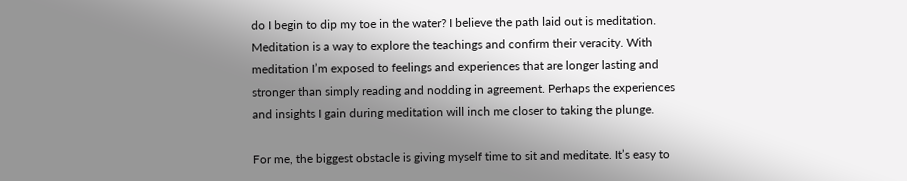do I begin to dip my toe in the water? I believe the path laid out is meditation. Meditation is a way to explore the teachings and confirm their veracity. With meditation I’m exposed to feelings and experiences that are longer lasting and stronger than simply reading and nodding in agreement. Perhaps the experiences and insights I gain during meditation will inch me closer to taking the plunge.

For me, the biggest obstacle is giving myself time to sit and meditate. It’s easy to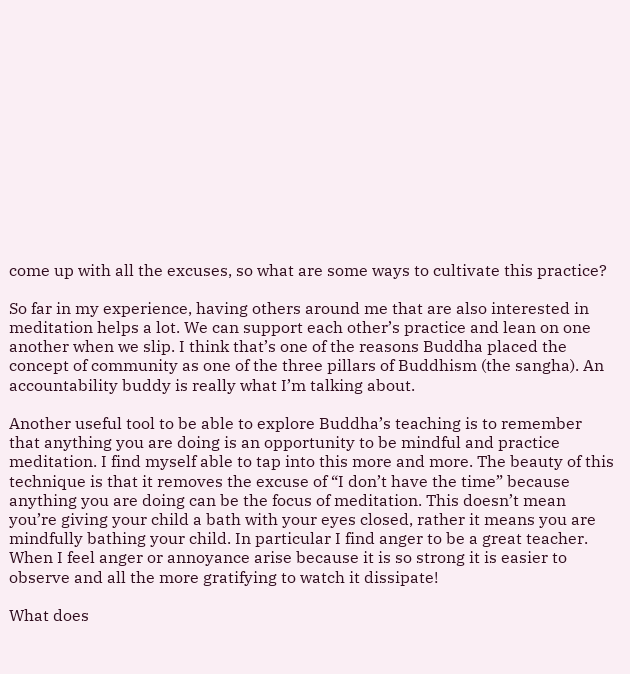come up with all the excuses, so what are some ways to cultivate this practice?

So far in my experience, having others around me that are also interested in meditation helps a lot. We can support each other’s practice and lean on one another when we slip. I think that’s one of the reasons Buddha placed the concept of community as one of the three pillars of Buddhism (the sangha). An accountability buddy is really what I’m talking about.

Another useful tool to be able to explore Buddha’s teaching is to remember that anything you are doing is an opportunity to be mindful and practice meditation. I find myself able to tap into this more and more. The beauty of this technique is that it removes the excuse of “I don’t have the time” because anything you are doing can be the focus of meditation. This doesn’t mean you’re giving your child a bath with your eyes closed, rather it means you are mindfully bathing your child. In particular I find anger to be a great teacher. When I feel anger or annoyance arise because it is so strong it is easier to observe and all the more gratifying to watch it dissipate!

What does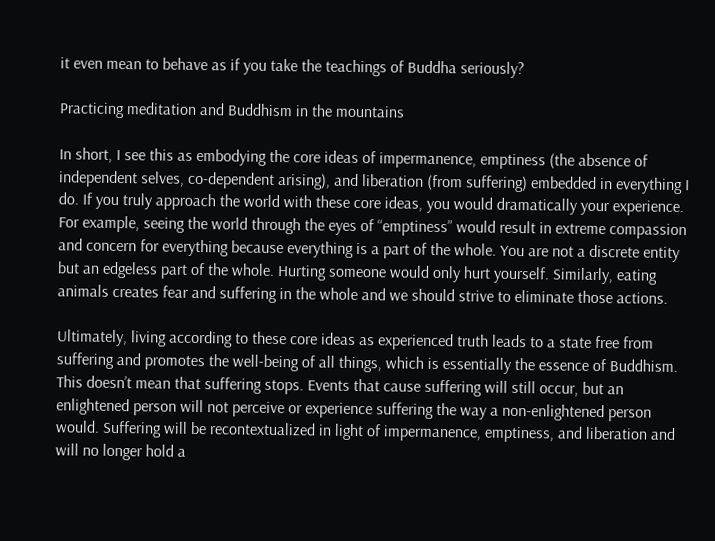it even mean to behave as if you take the teachings of Buddha seriously?

Practicing meditation and Buddhism in the mountains

In short, I see this as embodying the core ideas of impermanence, emptiness (the absence of independent selves, co-dependent arising), and liberation (from suffering) embedded in everything I do. If you truly approach the world with these core ideas, you would dramatically your experience. For example, seeing the world through the eyes of “emptiness” would result in extreme compassion and concern for everything because everything is a part of the whole. You are not a discrete entity but an edgeless part of the whole. Hurting someone would only hurt yourself. Similarly, eating animals creates fear and suffering in the whole and we should strive to eliminate those actions.

Ultimately, living according to these core ideas as experienced truth leads to a state free from suffering and promotes the well-being of all things, which is essentially the essence of Buddhism. This doesn’t mean that suffering stops. Events that cause suffering will still occur, but an enlightened person will not perceive or experience suffering the way a non-enlightened person would. Suffering will be recontextualized in light of impermanence, emptiness, and liberation and will no longer hold a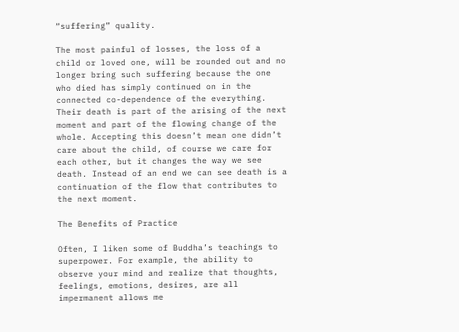“suffering” quality.

The most painful of losses, the loss of a child or loved one, will be rounded out and no longer bring such suffering because the one who died has simply continued on in the connected co-dependence of the everything. Their death is part of the arising of the next moment and part of the flowing change of the whole. Accepting this doesn’t mean one didn’t care about the child, of course we care for each other, but it changes the way we see death. Instead of an end we can see death is a continuation of the flow that contributes to the next moment.

The Benefits of Practice

Often, I liken some of Buddha’s teachings to superpower. For example, the ability to observe your mind and realize that thoughts, feelings, emotions, desires, are all impermanent allows me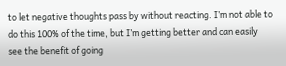to let negative thoughts pass by without reacting. I’m not able to do this 100% of the time, but I’m getting better and can easily see the benefit of going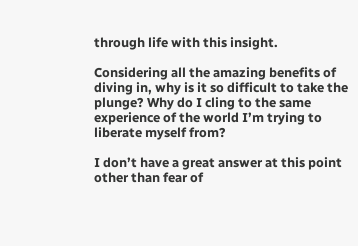through life with this insight.

Considering all the amazing benefits of diving in, why is it so difficult to take the plunge? Why do I cling to the same experience of the world I’m trying to liberate myself from?

I don’t have a great answer at this point other than fear of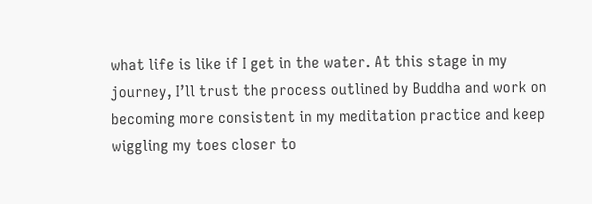what life is like if I get in the water. At this stage in my journey, I’ll trust the process outlined by Buddha and work on becoming more consistent in my meditation practice and keep wiggling my toes closer to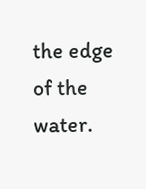the edge of the water.